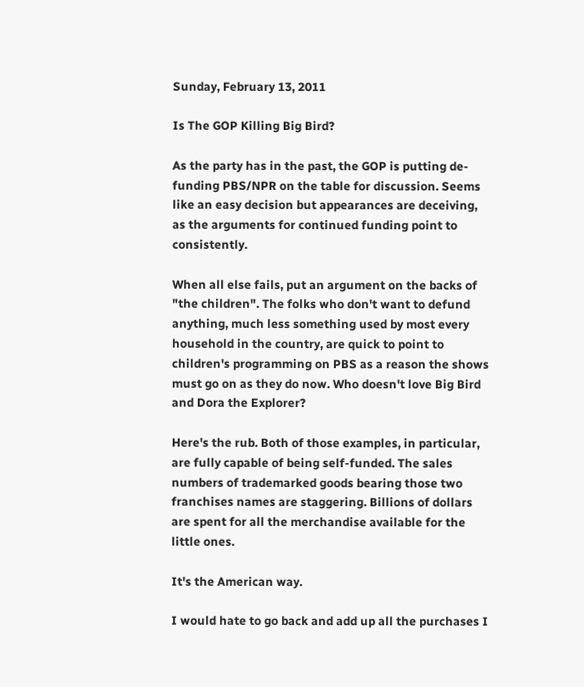Sunday, February 13, 2011

Is The GOP Killing Big Bird?

As the party has in the past, the GOP is putting de-funding PBS/NPR on the table for discussion. Seems like an easy decision but appearances are deceiving, as the arguments for continued funding point to consistently.

When all else fails, put an argument on the backs of "the children". The folks who don't want to defund anything, much less something used by most every household in the country, are quick to point to children's programming on PBS as a reason the shows must go on as they do now. Who doesn't love Big Bird and Dora the Explorer?

Here's the rub. Both of those examples, in particular, are fully capable of being self-funded. The sales numbers of trademarked goods bearing those two franchises names are staggering. Billions of dollars are spent for all the merchandise available for the little ones.

It's the American way.

I would hate to go back and add up all the purchases I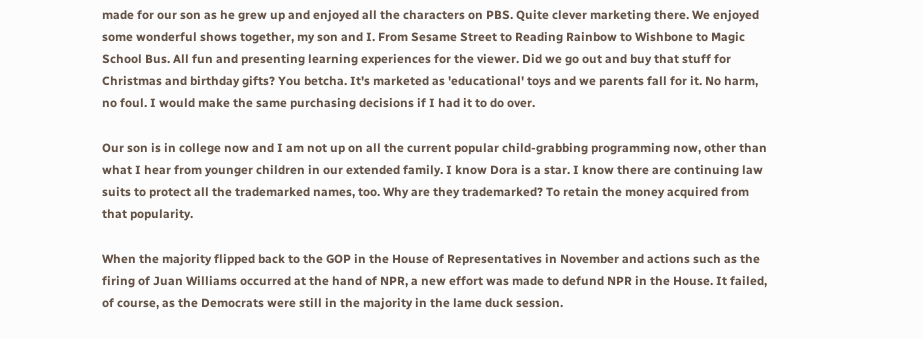made for our son as he grew up and enjoyed all the characters on PBS. Quite clever marketing there. We enjoyed some wonderful shows together, my son and I. From Sesame Street to Reading Rainbow to Wishbone to Magic School Bus. All fun and presenting learning experiences for the viewer. Did we go out and buy that stuff for Christmas and birthday gifts? You betcha. It's marketed as 'educational' toys and we parents fall for it. No harm, no foul. I would make the same purchasing decisions if I had it to do over.

Our son is in college now and I am not up on all the current popular child-grabbing programming now, other than what I hear from younger children in our extended family. I know Dora is a star. I know there are continuing law suits to protect all the trademarked names, too. Why are they trademarked? To retain the money acquired from that popularity.

When the majority flipped back to the GOP in the House of Representatives in November and actions such as the firing of Juan Williams occurred at the hand of NPR, a new effort was made to defund NPR in the House. It failed, of course, as the Democrats were still in the majority in the lame duck session.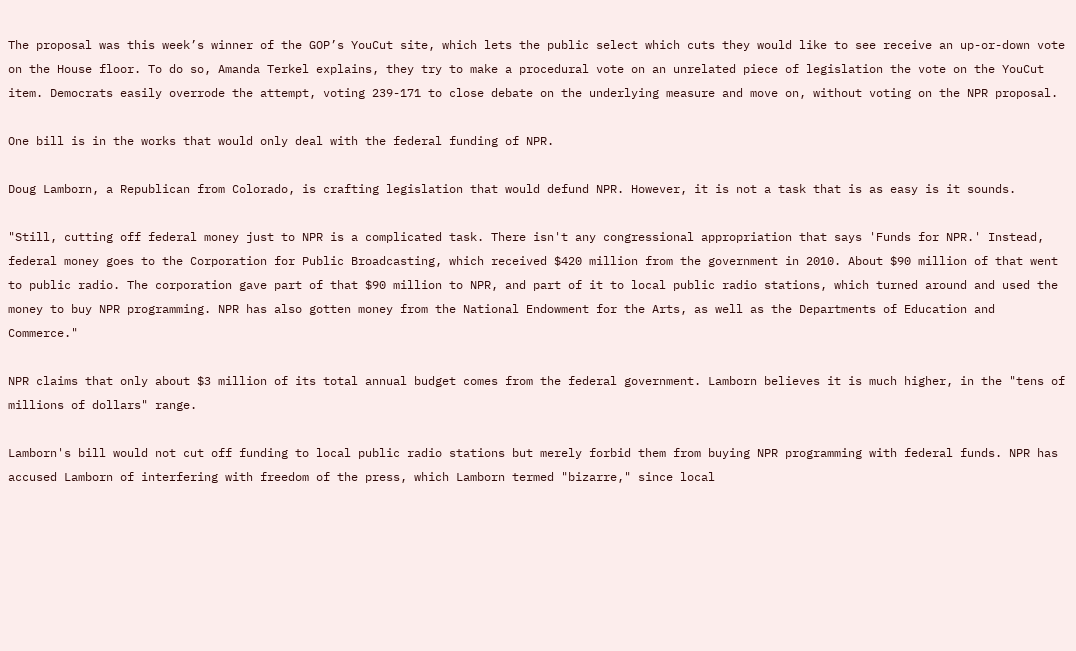The proposal was this week’s winner of the GOP’s YouCut site, which lets the public select which cuts they would like to see receive an up-or-down vote on the House floor. To do so, Amanda Terkel explains, they try to make a procedural vote on an unrelated piece of legislation the vote on the YouCut item. Democrats easily overrode the attempt, voting 239-171 to close debate on the underlying measure and move on, without voting on the NPR proposal.

One bill is in the works that would only deal with the federal funding of NPR.

Doug Lamborn, a Republican from Colorado, is crafting legislation that would defund NPR. However, it is not a task that is as easy is it sounds.

"Still, cutting off federal money just to NPR is a complicated task. There isn't any congressional appropriation that says 'Funds for NPR.' Instead, federal money goes to the Corporation for Public Broadcasting, which received $420 million from the government in 2010. About $90 million of that went to public radio. The corporation gave part of that $90 million to NPR, and part of it to local public radio stations, which turned around and used the money to buy NPR programming. NPR has also gotten money from the National Endowment for the Arts, as well as the Departments of Education and Commerce."

NPR claims that only about $3 million of its total annual budget comes from the federal government. Lamborn believes it is much higher, in the "tens of millions of dollars" range.

Lamborn's bill would not cut off funding to local public radio stations but merely forbid them from buying NPR programming with federal funds. NPR has accused Lamborn of interfering with freedom of the press, which Lamborn termed "bizarre," since local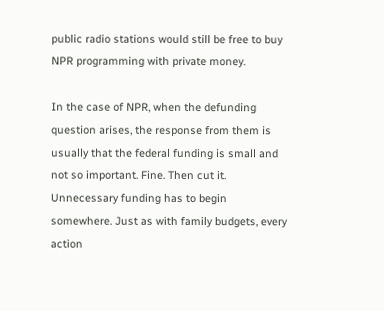public radio stations would still be free to buy NPR programming with private money.

In the case of NPR, when the defunding question arises, the response from them is usually that the federal funding is small and not so important. Fine. Then cut it. Unnecessary funding has to begin somewhere. Just as with family budgets, every action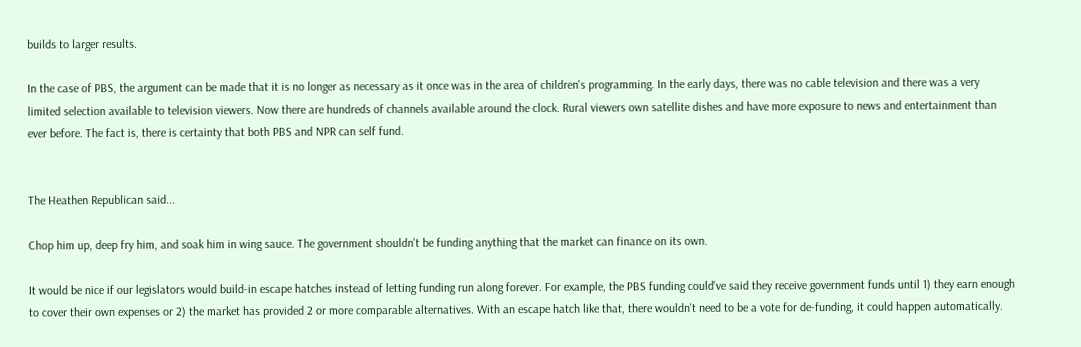builds to larger results.

In the case of PBS, the argument can be made that it is no longer as necessary as it once was in the area of children's programming. In the early days, there was no cable television and there was a very limited selection available to television viewers. Now there are hundreds of channels available around the clock. Rural viewers own satellite dishes and have more exposure to news and entertainment than ever before. The fact is, there is certainty that both PBS and NPR can self fund.


The Heathen Republican said...

Chop him up, deep fry him, and soak him in wing sauce. The government shouldn't be funding anything that the market can finance on its own.

It would be nice if our legislators would build-in escape hatches instead of letting funding run along forever. For example, the PBS funding could've said they receive government funds until 1) they earn enough to cover their own expenses or 2) the market has provided 2 or more comparable alternatives. With an escape hatch like that, there wouldn't need to be a vote for de-funding, it could happen automatically.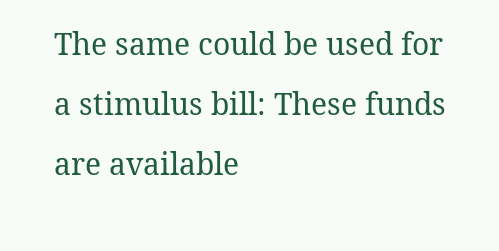The same could be used for a stimulus bill: These funds are available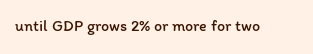until GDP grows 2% or more for two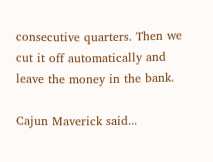consecutive quarters. Then we cut it off automatically and leave the money in the bank.

Cajun Maverick said...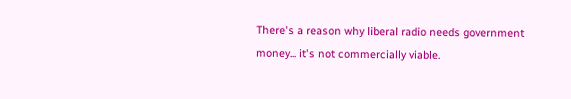There's a reason why liberal radio needs government money... it's not commercially viable.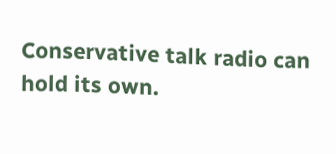Conservative talk radio can hold its own.